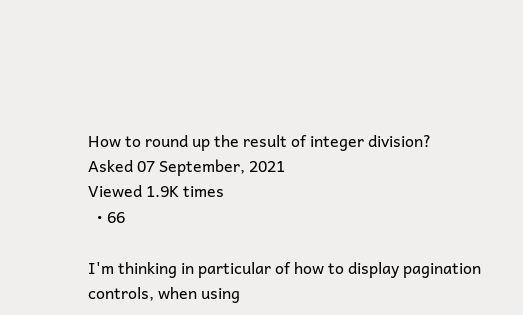How to round up the result of integer division?
Asked 07 September, 2021
Viewed 1.9K times
  • 66

I'm thinking in particular of how to display pagination controls, when using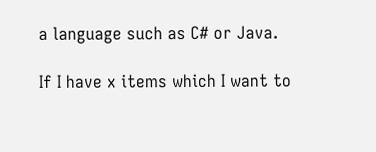a language such as C# or Java.

If I have x items which I want to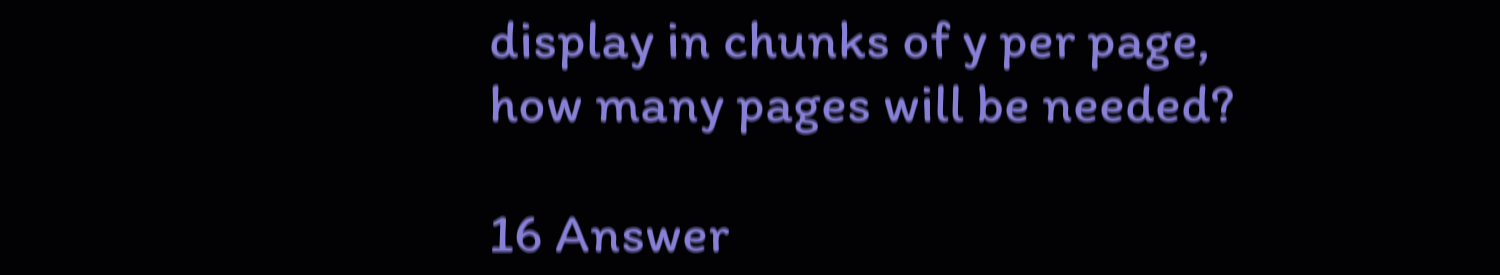display in chunks of y per page, how many pages will be needed?

16 Answer